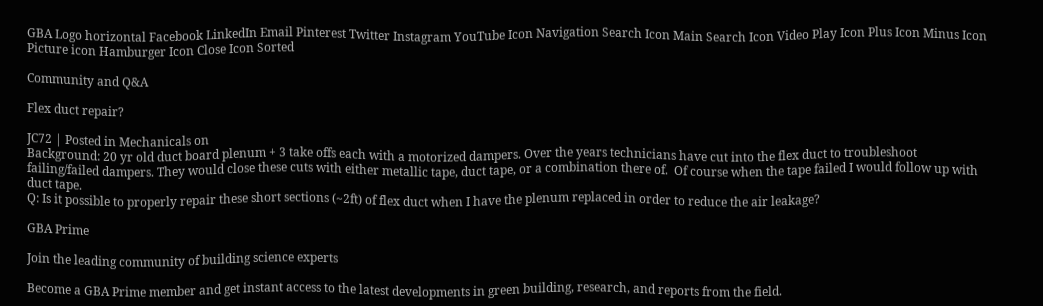GBA Logo horizontal Facebook LinkedIn Email Pinterest Twitter Instagram YouTube Icon Navigation Search Icon Main Search Icon Video Play Icon Plus Icon Minus Icon Picture icon Hamburger Icon Close Icon Sorted

Community and Q&A

Flex duct repair?

JC72 | Posted in Mechanicals on
Background: 20 yr old duct board plenum + 3 take offs each with a motorized dampers. Over the years technicians have cut into the flex duct to troubleshoot failing/failed dampers. They would close these cuts with either metallic tape, duct tape, or a combination there of.  Of course when the tape failed I would follow up with duct tape.
Q: Is it possible to properly repair these short sections (~2ft) of flex duct when I have the plenum replaced in order to reduce the air leakage?

GBA Prime

Join the leading community of building science experts

Become a GBA Prime member and get instant access to the latest developments in green building, research, and reports from the field.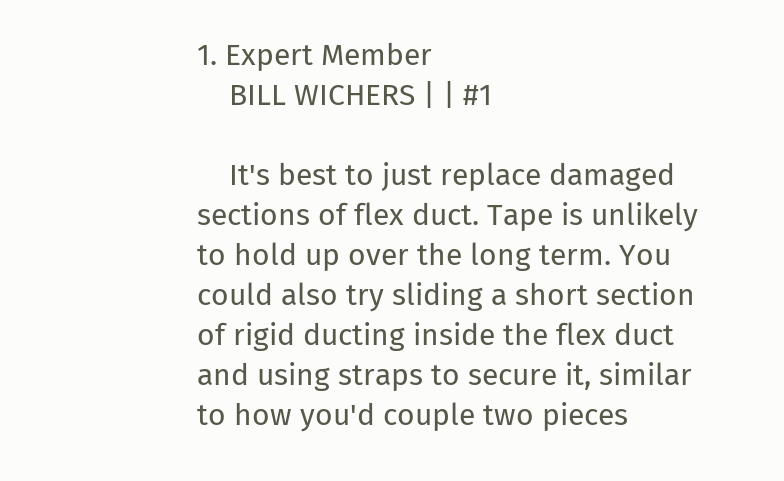1. Expert Member
    BILL WICHERS | | #1

    It's best to just replace damaged sections of flex duct. Tape is unlikely to hold up over the long term. You could also try sliding a short section of rigid ducting inside the flex duct and using straps to secure it, similar to how you'd couple two pieces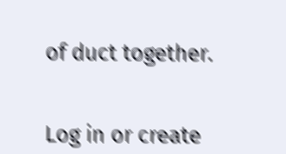of duct together.


Log in or create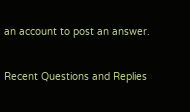an account to post an answer.


Recent Questions and Replies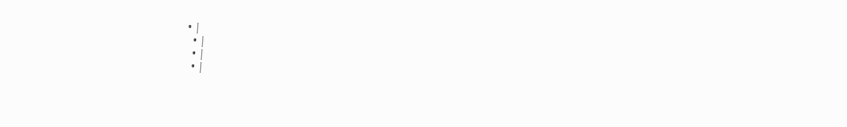• |
  • |
  • |
  • |